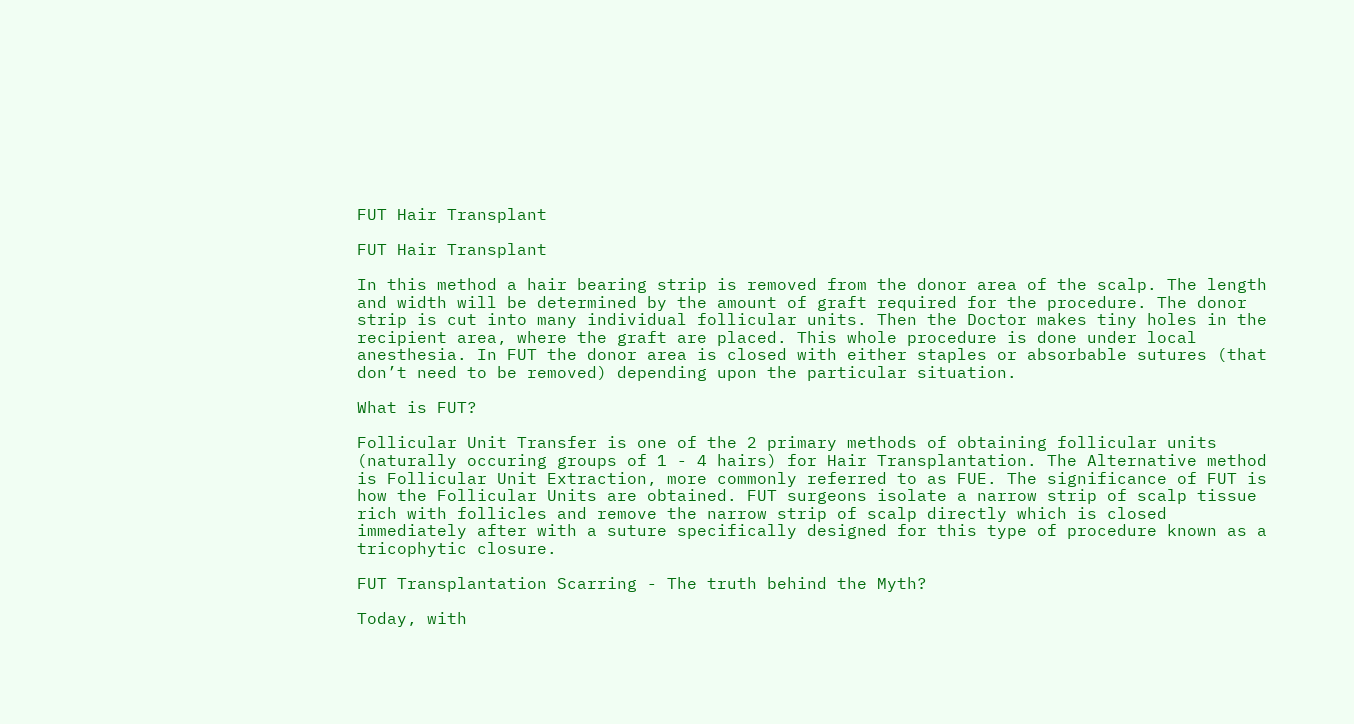FUT Hair Transplant

FUT Hair Transplant

In this method a hair bearing strip is removed from the donor area of the scalp. The length and width will be determined by the amount of graft required for the procedure. The donor strip is cut into many individual follicular units. Then the Doctor makes tiny holes in the recipient area, where the graft are placed. This whole procedure is done under local anesthesia. In FUT the donor area is closed with either staples or absorbable sutures (that don’t need to be removed) depending upon the particular situation.

What is FUT?

Follicular Unit Transfer is one of the 2 primary methods of obtaining follicular units (naturally occuring groups of 1 - 4 hairs) for Hair Transplantation. The Alternative method is Follicular Unit Extraction, more commonly referred to as FUE. The significance of FUT is how the Follicular Units are obtained. FUT surgeons isolate a narrow strip of scalp tissue rich with follicles and remove the narrow strip of scalp directly which is closed immediately after with a suture specifically designed for this type of procedure known as a tricophytic closure.

FUT Transplantation Scarring - The truth behind the Myth?

Today, with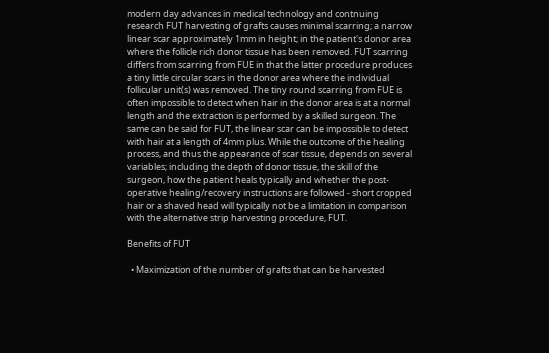modern day advances in medical technology and contnuing research FUT harvesting of grafts causes minimal scarring; a narrow linear scar approximately 1mm in height; in the patient's donor area where the follicle rich donor tissue has been removed. FUT scarring differs from scarring from FUE in that the latter procedure produces a tiny little circular scars in the donor area where the individual follicular unit(s) was removed. The tiny round scarring from FUE is often impossible to detect when hair in the donor area is at a normal length and the extraction is performed by a skilled surgeon. The same can be said for FUT, the linear scar can be impossible to detect with hair at a length of 4mm plus. While the outcome of the healing process, and thus the appearance of scar tissue, depends on several variables; including the depth of donor tissue, the skill of the surgeon, how the patient heals typically and whether the post-operative healing/recovery instructions are followed - short cropped hair or a shaved head will typically not be a limitation in comparison with the alternative strip harvesting procedure, FUT.

Benefits of FUT

  • Maximization of the number of grafts that can be harvested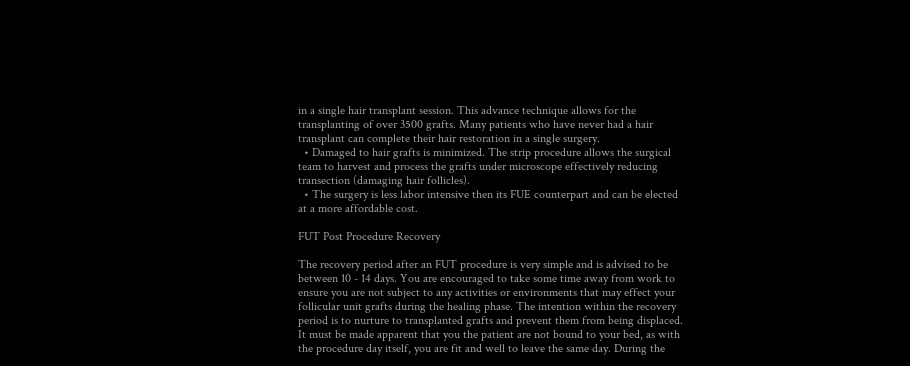in a single hair transplant session. This advance technique allows for the transplanting of over 3500 grafts. Many patients who have never had a hair transplant can complete their hair restoration in a single surgery.
  • Damaged to hair grafts is minimized. The strip procedure allows the surgical team to harvest and process the grafts under microscope effectively reducing transection (damaging hair follicles).
  • The surgery is less labor intensive then its FUE counterpart and can be elected at a more affordable cost.

FUT Post Procedure Recovery

The recovery period after an FUT procedure is very simple and is advised to be between 10 - 14 days. You are encouraged to take some time away from work to ensure you are not subject to any activities or environments that may effect your follicular unit grafts during the healing phase. The intention within the recovery period is to nurture to transplanted grafts and prevent them from being displaced. It must be made apparent that you the patient are not bound to your bed, as with the procedure day itself, you are fit and well to leave the same day. During the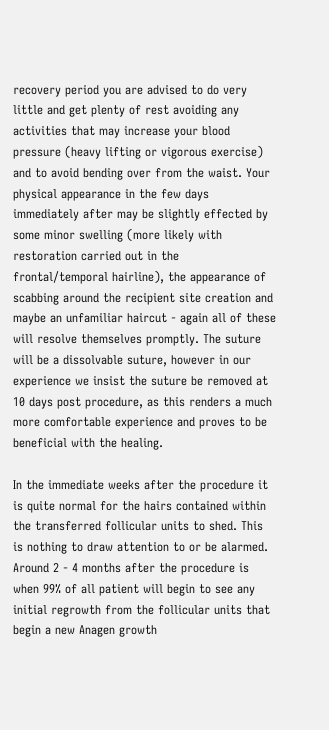recovery period you are advised to do very little and get plenty of rest avoiding any activities that may increase your blood pressure (heavy lifting or vigorous exercise) and to avoid bending over from the waist. Your physical appearance in the few days immediately after may be slightly effected by some minor swelling (more likely with restoration carried out in the frontal/temporal hairline), the appearance of scabbing around the recipient site creation and maybe an unfamiliar haircut - again all of these will resolve themselves promptly. The suture will be a dissolvable suture, however in our experience we insist the suture be removed at 10 days post procedure, as this renders a much more comfortable experience and proves to be beneficial with the healing.

In the immediate weeks after the procedure it is quite normal for the hairs contained within the transferred follicular units to shed. This is nothing to draw attention to or be alarmed. Around 2 - 4 months after the procedure is when 99% of all patient will begin to see any initial regrowth from the follicular units that begin a new Anagen growth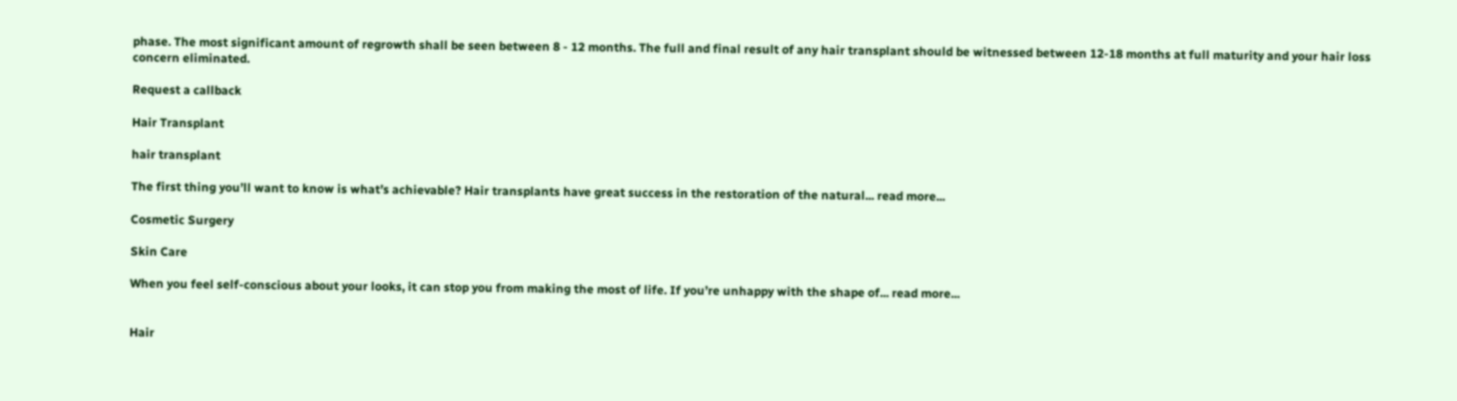phase. The most significant amount of regrowth shall be seen between 8 - 12 months. The full and final result of any hair transplant should be witnessed between 12-18 months at full maturity and your hair loss concern eliminated.

Request a callback

Hair Transplant

hair transplant

The first thing you’ll want to know is what’s achievable? Hair transplants have great success in the restoration of the natural... read more...

Cosmetic Surgery

Skin Care

When you feel self-conscious about your looks, it can stop you from making the most of life. If you’re unhappy with the shape of... read more...


Hair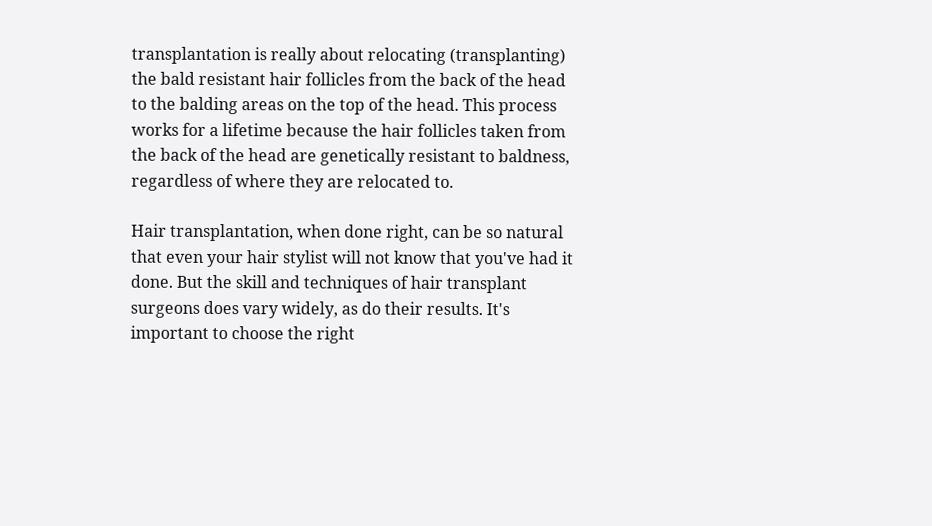transplantation is really about relocating (transplanting) the bald resistant hair follicles from the back of the head to the balding areas on the top of the head. This process works for a lifetime because the hair follicles taken from the back of the head are genetically resistant to baldness, regardless of where they are relocated to.

Hair transplantation, when done right, can be so natural that even your hair stylist will not know that you've had it done. But the skill and techniques of hair transplant surgeons does vary widely, as do their results. It's important to choose the right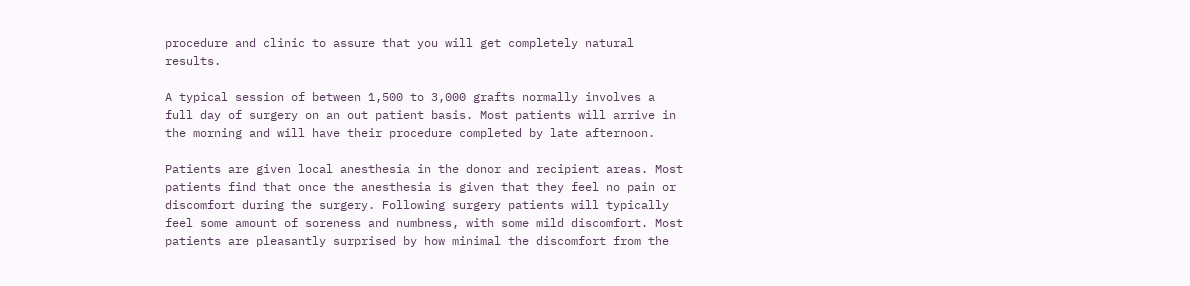procedure and clinic to assure that you will get completely natural results.

A typical session of between 1,500 to 3,000 grafts normally involves a full day of surgery on an out patient basis. Most patients will arrive in the morning and will have their procedure completed by late afternoon.

Patients are given local anesthesia in the donor and recipient areas. Most patients find that once the anesthesia is given that they feel no pain or discomfort during the surgery. Following surgery patients will typically feel some amount of soreness and numbness, with some mild discomfort. Most patients are pleasantly surprised by how minimal the discomfort from the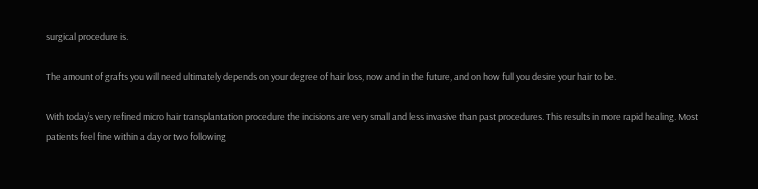surgical procedure is.

The amount of grafts you will need ultimately depends on your degree of hair loss, now and in the future, and on how full you desire your hair to be.

With today’s very refined micro hair transplantation procedure the incisions are very small and less invasive than past procedures. This results in more rapid healing. Most patients feel fine within a day or two following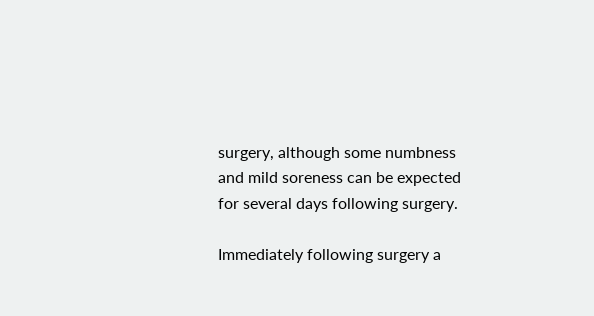surgery, although some numbness and mild soreness can be expected for several days following surgery.

Immediately following surgery a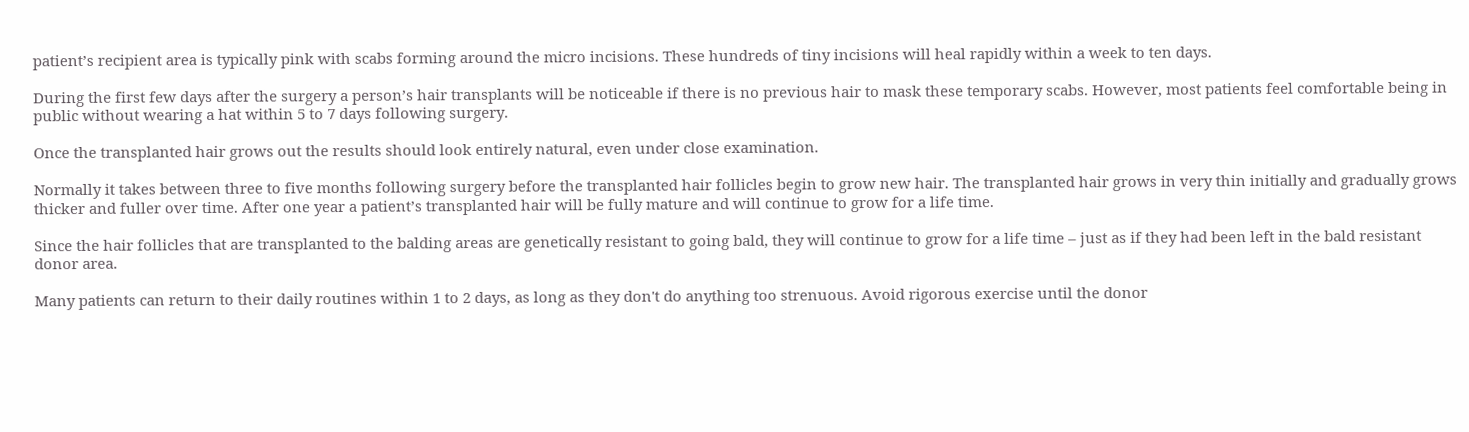patient’s recipient area is typically pink with scabs forming around the micro incisions. These hundreds of tiny incisions will heal rapidly within a week to ten days.

During the first few days after the surgery a person’s hair transplants will be noticeable if there is no previous hair to mask these temporary scabs. However, most patients feel comfortable being in public without wearing a hat within 5 to 7 days following surgery.

Once the transplanted hair grows out the results should look entirely natural, even under close examination.

Normally it takes between three to five months following surgery before the transplanted hair follicles begin to grow new hair. The transplanted hair grows in very thin initially and gradually grows thicker and fuller over time. After one year a patient’s transplanted hair will be fully mature and will continue to grow for a life time.

Since the hair follicles that are transplanted to the balding areas are genetically resistant to going bald, they will continue to grow for a life time – just as if they had been left in the bald resistant donor area.

Many patients can return to their daily routines within 1 to 2 days, as long as they don't do anything too strenuous. Avoid rigorous exercise until the donor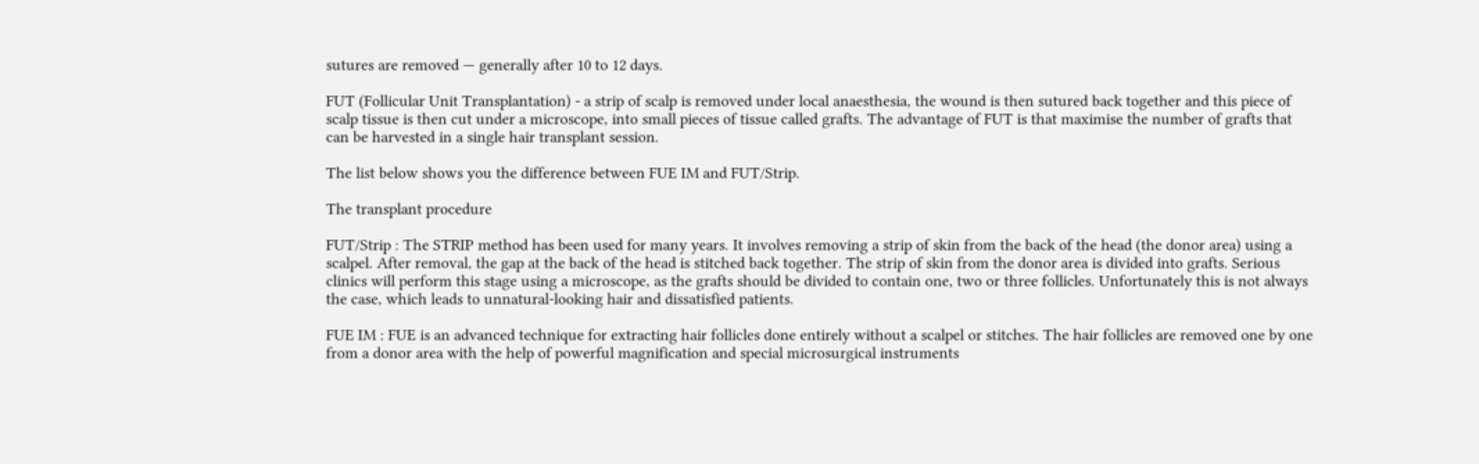sutures are removed — generally after 10 to 12 days.

FUT (Follicular Unit Transplantation) - a strip of scalp is removed under local anaesthesia, the wound is then sutured back together and this piece of scalp tissue is then cut under a microscope, into small pieces of tissue called grafts. The advantage of FUT is that maximise the number of grafts that can be harvested in a single hair transplant session.

The list below shows you the difference between FUE IM and FUT/Strip.

The transplant procedure

FUT/Strip : The STRIP method has been used for many years. It involves removing a strip of skin from the back of the head (the donor area) using a scalpel. After removal, the gap at the back of the head is stitched back together. The strip of skin from the donor area is divided into grafts. Serious clinics will perform this stage using a microscope, as the grafts should be divided to contain one, two or three follicles. Unfortunately this is not always the case, which leads to unnatural-looking hair and dissatisfied patients.

FUE IM : FUE is an advanced technique for extracting hair follicles done entirely without a scalpel or stitches. The hair follicles are removed one by one from a donor area with the help of powerful magnification and special microsurgical instruments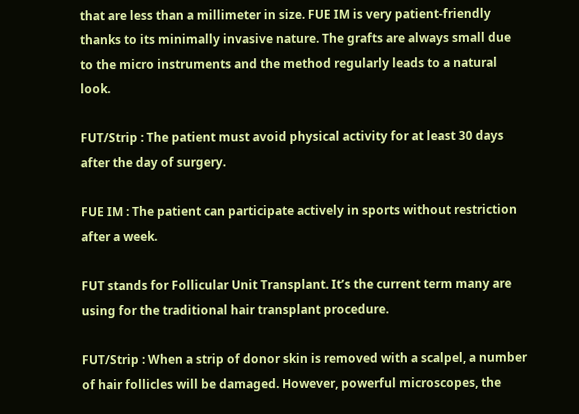that are less than a millimeter in size. FUE IM is very patient-friendly thanks to its minimally invasive nature. The grafts are always small due to the micro instruments and the method regularly leads to a natural look.

FUT/Strip : The patient must avoid physical activity for at least 30 days after the day of surgery.

FUE IM : The patient can participate actively in sports without restriction after a week.

FUT stands for Follicular Unit Transplant. It’s the current term many are using for the traditional hair transplant procedure.

FUT/Strip : When a strip of donor skin is removed with a scalpel, a number of hair follicles will be damaged. However, powerful microscopes, the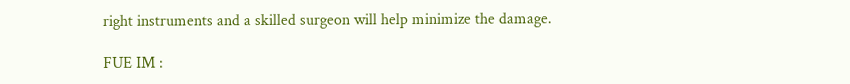right instruments and a skilled surgeon will help minimize the damage.

FUE IM :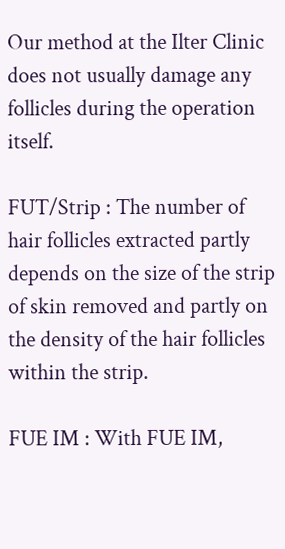Our method at the Ilter Clinic does not usually damage any follicles during the operation itself.

FUT/Strip : The number of hair follicles extracted partly depends on the size of the strip of skin removed and partly on the density of the hair follicles within the strip.

FUE IM : With FUE IM,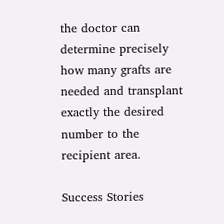the doctor can determine precisely how many grafts are needed and transplant exactly the desired number to the recipient area.

Success Stories